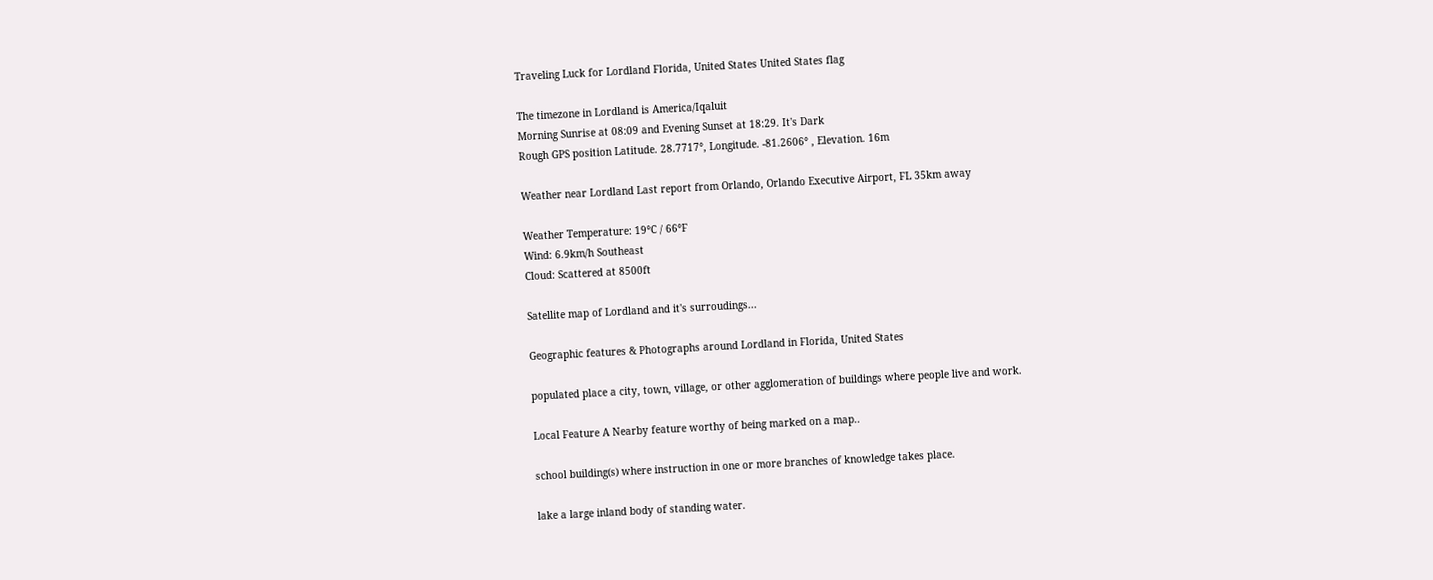Traveling Luck for Lordland Florida, United States United States flag

The timezone in Lordland is America/Iqaluit
Morning Sunrise at 08:09 and Evening Sunset at 18:29. It's Dark
Rough GPS position Latitude. 28.7717°, Longitude. -81.2606° , Elevation. 16m

Weather near Lordland Last report from Orlando, Orlando Executive Airport, FL 35km away

Weather Temperature: 19°C / 66°F
Wind: 6.9km/h Southeast
Cloud: Scattered at 8500ft

Satellite map of Lordland and it's surroudings...

Geographic features & Photographs around Lordland in Florida, United States

populated place a city, town, village, or other agglomeration of buildings where people live and work.

Local Feature A Nearby feature worthy of being marked on a map..

school building(s) where instruction in one or more branches of knowledge takes place.

lake a large inland body of standing water.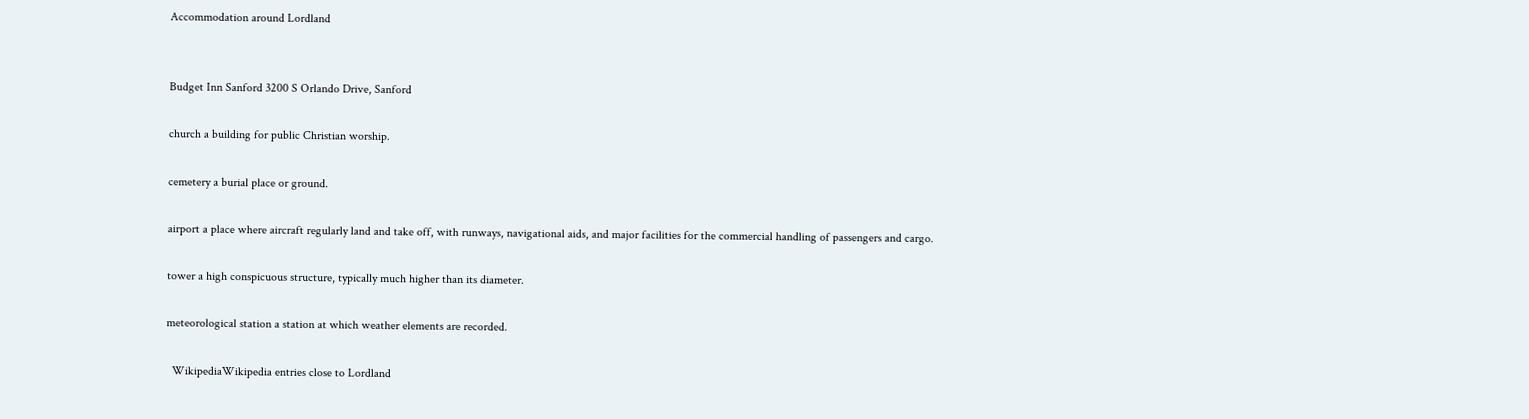Accommodation around Lordland


Budget Inn Sanford 3200 S Orlando Drive, Sanford

church a building for public Christian worship.

cemetery a burial place or ground.

airport a place where aircraft regularly land and take off, with runways, navigational aids, and major facilities for the commercial handling of passengers and cargo.

tower a high conspicuous structure, typically much higher than its diameter.

meteorological station a station at which weather elements are recorded.

  WikipediaWikipedia entries close to Lordland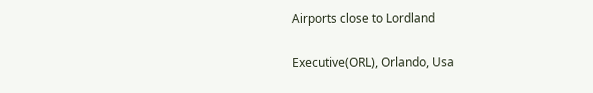Airports close to Lordland

Executive(ORL), Orlando, Usa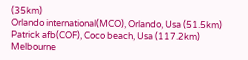(35km)
Orlando international(MCO), Orlando, Usa (51.5km)
Patrick afb(COF), Coco beach, Usa (117.2km)
Melbourne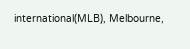international(MLB), Melbourne,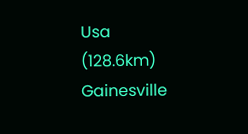Usa (128.6km)
Gainesville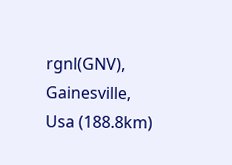rgnl(GNV), Gainesville, Usa (188.8km)